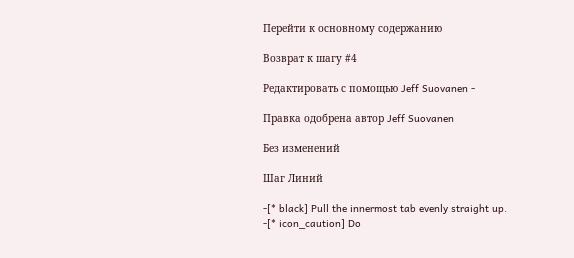Перейти к основному содержанию

Возврат к шагу #4

Редактировать с помощью Jeff Suovanen -

Правка одобрена автор Jeff Suovanen

Без изменений

Шаг Линий

-[* black] Pull the innermost tab evenly straight up.
-[* icon_caution] Do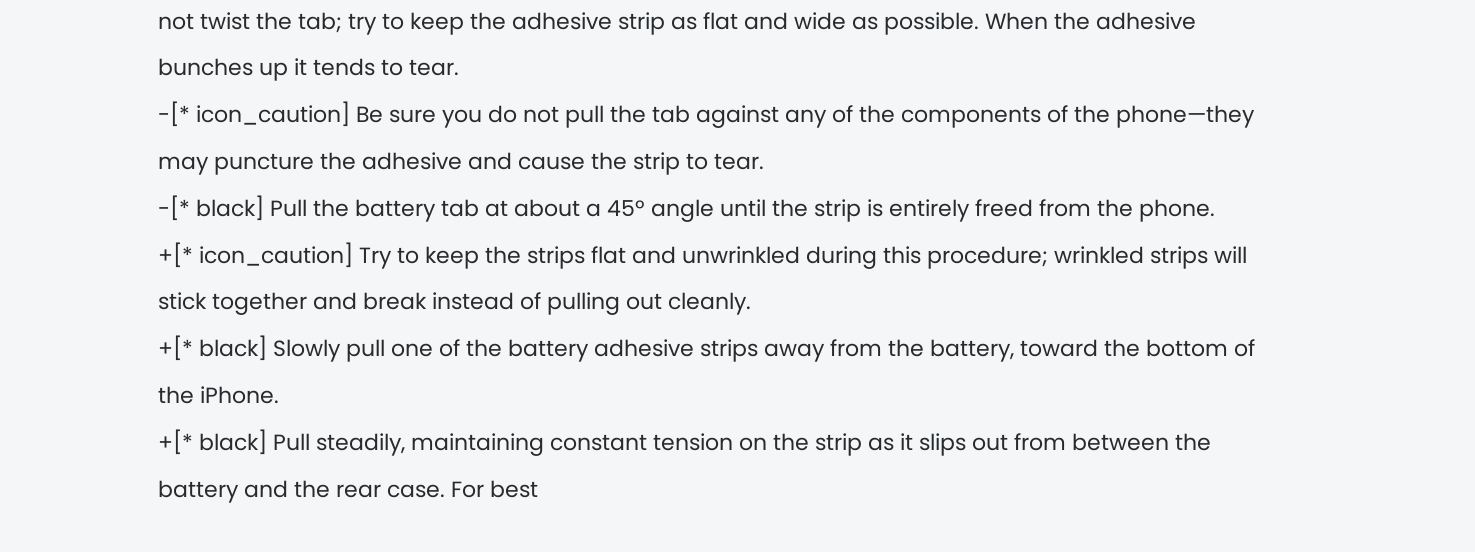not twist the tab; try to keep the adhesive strip as flat and wide as possible. When the adhesive bunches up it tends to tear.
-[* icon_caution] Be sure you do not pull the tab against any of the components of the phone—they may puncture the adhesive and cause the strip to tear.
-[* black] Pull the battery tab at about a 45º angle until the strip is entirely freed from the phone.
+[* icon_caution] Try to keep the strips flat and unwrinkled during this procedure; wrinkled strips will stick together and break instead of pulling out cleanly.
+[* black] Slowly pull one of the battery adhesive strips away from the battery, toward the bottom of the iPhone.
+[* black] Pull steadily, maintaining constant tension on the strip as it slips out from between the battery and the rear case. For best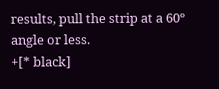results, pull the strip at a 60º angle or less.
+[* black]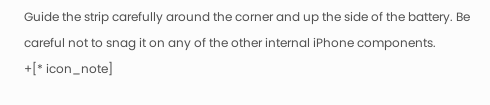Guide the strip carefully around the corner and up the side of the battery. Be careful not to snag it on any of the other internal iPhone components.
+[* icon_note]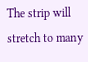The strip will stretch to many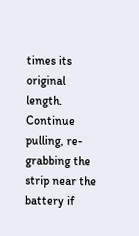times its original length. Continue pulling, re-grabbing the strip near the battery if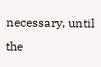necessary, until the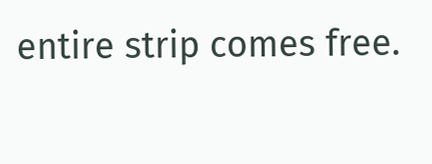entire strip comes free.